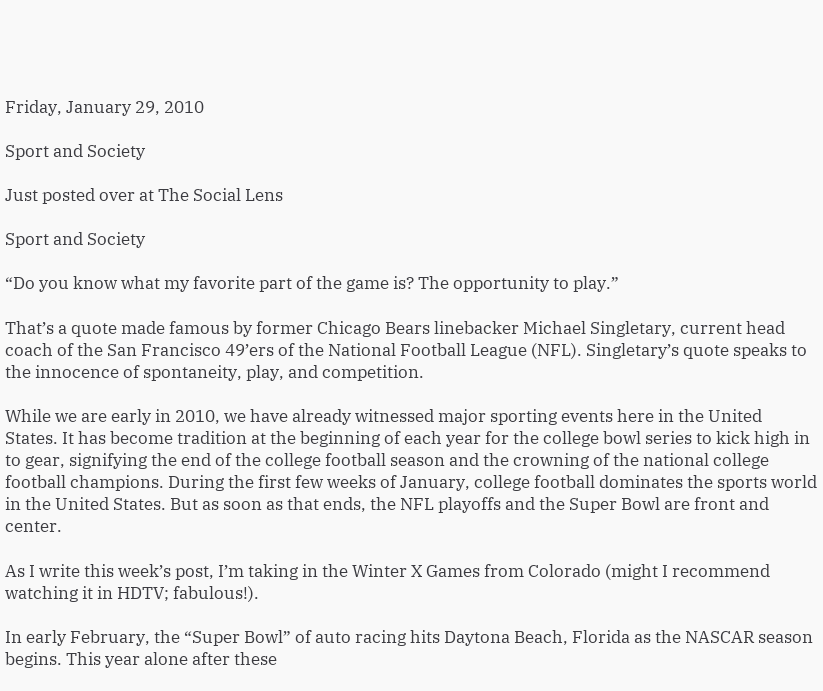Friday, January 29, 2010

Sport and Society

Just posted over at The Social Lens

Sport and Society

“Do you know what my favorite part of the game is? The opportunity to play.”

That’s a quote made famous by former Chicago Bears linebacker Michael Singletary, current head coach of the San Francisco 49’ers of the National Football League (NFL). Singletary’s quote speaks to the innocence of spontaneity, play, and competition.

While we are early in 2010, we have already witnessed major sporting events here in the United States. It has become tradition at the beginning of each year for the college bowl series to kick high in to gear, signifying the end of the college football season and the crowning of the national college football champions. During the first few weeks of January, college football dominates the sports world in the United States. But as soon as that ends, the NFL playoffs and the Super Bowl are front and center.

As I write this week’s post, I’m taking in the Winter X Games from Colorado (might I recommend watching it in HDTV; fabulous!).

In early February, the “Super Bowl” of auto racing hits Daytona Beach, Florida as the NASCAR season begins. This year alone after these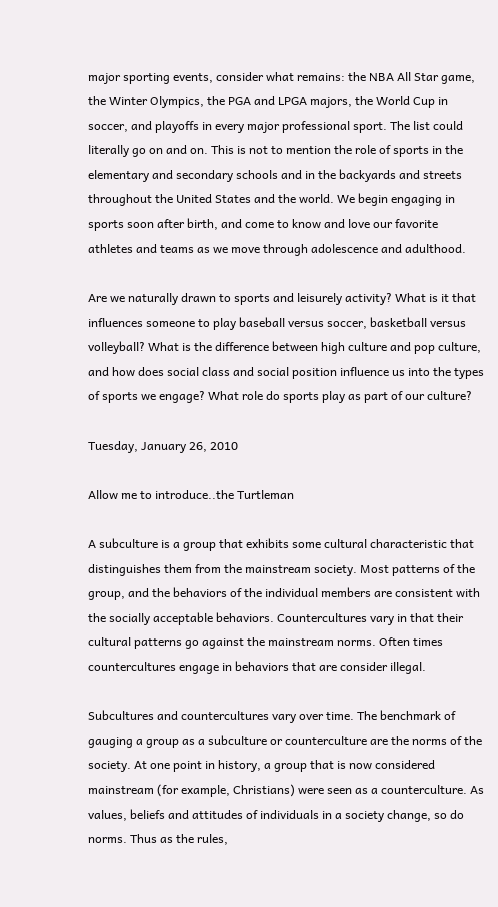major sporting events, consider what remains: the NBA All Star game, the Winter Olympics, the PGA and LPGA majors, the World Cup in soccer, and playoffs in every major professional sport. The list could literally go on and on. This is not to mention the role of sports in the elementary and secondary schools and in the backyards and streets throughout the United States and the world. We begin engaging in sports soon after birth, and come to know and love our favorite athletes and teams as we move through adolescence and adulthood.

Are we naturally drawn to sports and leisurely activity? What is it that influences someone to play baseball versus soccer, basketball versus volleyball? What is the difference between high culture and pop culture, and how does social class and social position influence us into the types of sports we engage? What role do sports play as part of our culture?

Tuesday, January 26, 2010

Allow me to introduce..the Turtleman

A subculture is a group that exhibits some cultural characteristic that distinguishes them from the mainstream society. Most patterns of the group, and the behaviors of the individual members are consistent with the socially acceptable behaviors. Countercultures vary in that their cultural patterns go against the mainstream norms. Often times countercultures engage in behaviors that are consider illegal.

Subcultures and countercultures vary over time. The benchmark of gauging a group as a subculture or counterculture are the norms of the society. At one point in history, a group that is now considered mainstream (for example, Christians) were seen as a counterculture. As values, beliefs and attitudes of individuals in a society change, so do norms. Thus as the rules,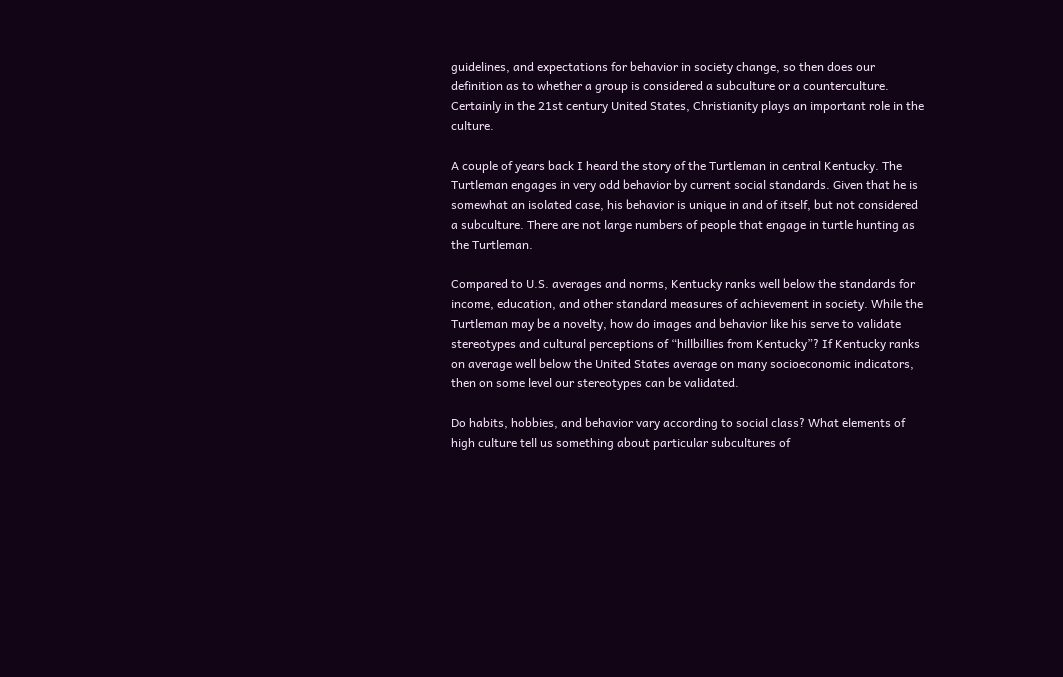guidelines, and expectations for behavior in society change, so then does our definition as to whether a group is considered a subculture or a counterculture. Certainly in the 21st century United States, Christianity plays an important role in the culture.

A couple of years back I heard the story of the Turtleman in central Kentucky. The Turtleman engages in very odd behavior by current social standards. Given that he is somewhat an isolated case, his behavior is unique in and of itself, but not considered a subculture. There are not large numbers of people that engage in turtle hunting as the Turtleman.

Compared to U.S. averages and norms, Kentucky ranks well below the standards for income, education, and other standard measures of achievement in society. While the Turtleman may be a novelty, how do images and behavior like his serve to validate stereotypes and cultural perceptions of “hillbillies from Kentucky”? If Kentucky ranks on average well below the United States average on many socioeconomic indicators, then on some level our stereotypes can be validated.

Do habits, hobbies, and behavior vary according to social class? What elements of high culture tell us something about particular subcultures of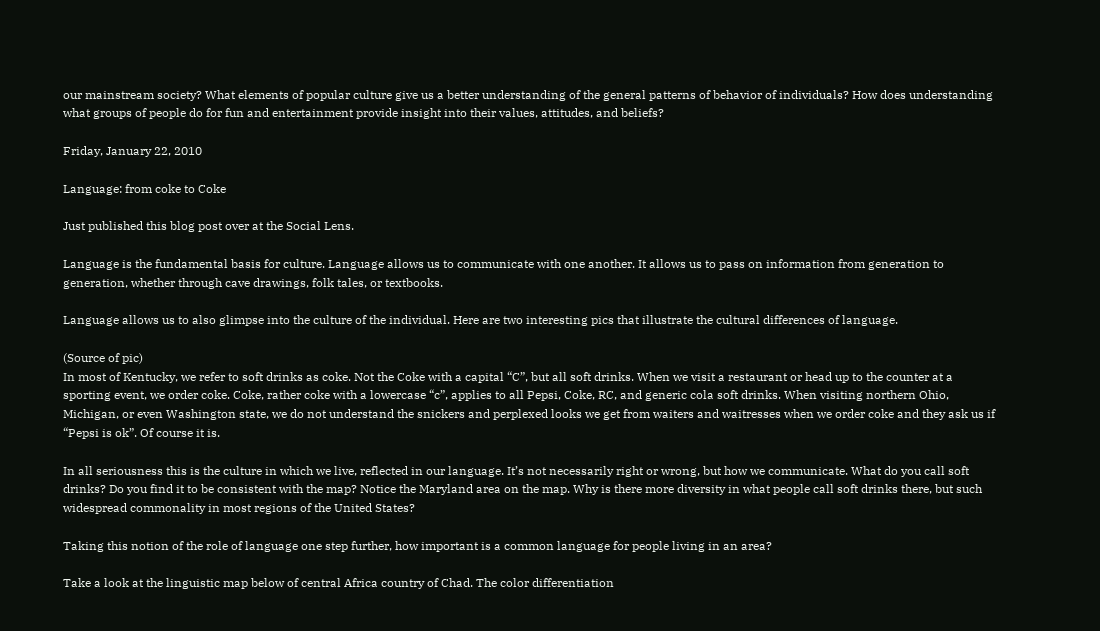our mainstream society? What elements of popular culture give us a better understanding of the general patterns of behavior of individuals? How does understanding what groups of people do for fun and entertainment provide insight into their values, attitudes, and beliefs?

Friday, January 22, 2010

Language: from coke to Coke

Just published this blog post over at the Social Lens.

Language is the fundamental basis for culture. Language allows us to communicate with one another. It allows us to pass on information from generation to generation, whether through cave drawings, folk tales, or textbooks.

Language allows us to also glimpse into the culture of the individual. Here are two interesting pics that illustrate the cultural differences of language.

(Source of pic)
In most of Kentucky, we refer to soft drinks as coke. Not the Coke with a capital “C”, but all soft drinks. When we visit a restaurant or head up to the counter at a sporting event, we order coke. Coke, rather coke with a lowercase “c”, applies to all Pepsi, Coke, RC, and generic cola soft drinks. When visiting northern Ohio, Michigan, or even Washington state, we do not understand the snickers and perplexed looks we get from waiters and waitresses when we order coke and they ask us if “Pepsi is ok”. Of course it is.

In all seriousness this is the culture in which we live, reflected in our language. It’s not necessarily right or wrong, but how we communicate. What do you call soft drinks? Do you find it to be consistent with the map? Notice the Maryland area on the map. Why is there more diversity in what people call soft drinks there, but such widespread commonality in most regions of the United States?

Taking this notion of the role of language one step further, how important is a common language for people living in an area?

Take a look at the linguistic map below of central Africa country of Chad. The color differentiation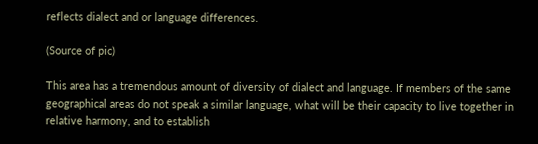reflects dialect and or language differences.

(Source of pic)

This area has a tremendous amount of diversity of dialect and language. If members of the same geographical areas do not speak a similar language, what will be their capacity to live together in relative harmony, and to establish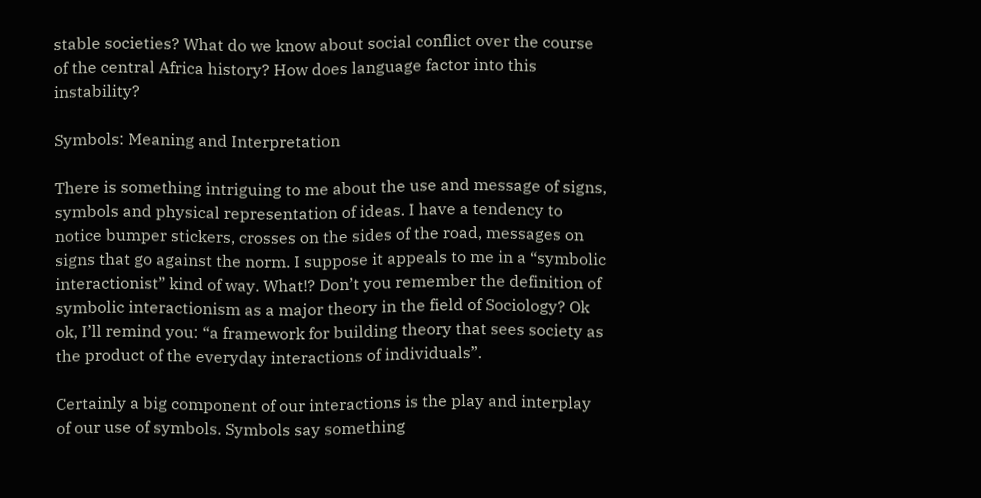stable societies? What do we know about social conflict over the course of the central Africa history? How does language factor into this instability?

Symbols: Meaning and Interpretation

There is something intriguing to me about the use and message of signs, symbols and physical representation of ideas. I have a tendency to notice bumper stickers, crosses on the sides of the road, messages on signs that go against the norm. I suppose it appeals to me in a “symbolic interactionist” kind of way. What!? Don’t you remember the definition of symbolic interactionism as a major theory in the field of Sociology? Ok ok, I’ll remind you: “a framework for building theory that sees society as the product of the everyday interactions of individuals”.

Certainly a big component of our interactions is the play and interplay of our use of symbols. Symbols say something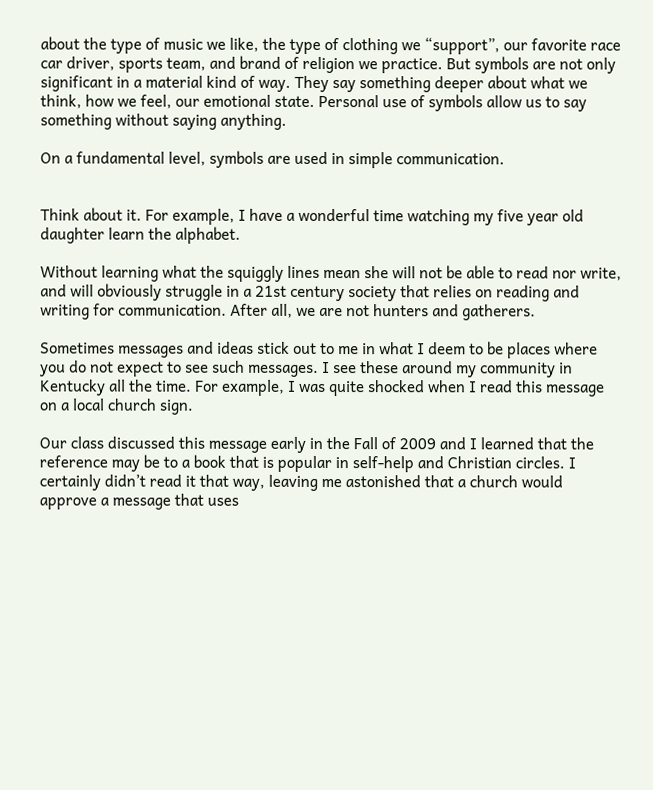about the type of music we like, the type of clothing we “support”, our favorite race car driver, sports team, and brand of religion we practice. But symbols are not only significant in a material kind of way. They say something deeper about what we think, how we feel, our emotional state. Personal use of symbols allow us to say something without saying anything.

On a fundamental level, symbols are used in simple communication.


Think about it. For example, I have a wonderful time watching my five year old daughter learn the alphabet.

Without learning what the squiggly lines mean she will not be able to read nor write, and will obviously struggle in a 21st century society that relies on reading and writing for communication. After all, we are not hunters and gatherers.

Sometimes messages and ideas stick out to me in what I deem to be places where you do not expect to see such messages. I see these around my community in Kentucky all the time. For example, I was quite shocked when I read this message on a local church sign.

Our class discussed this message early in the Fall of 2009 and I learned that the reference may be to a book that is popular in self-help and Christian circles. I certainly didn’t read it that way, leaving me astonished that a church would approve a message that uses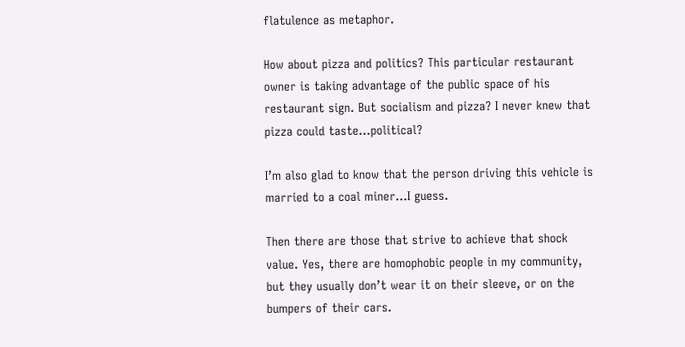flatulence as metaphor.

How about pizza and politics? This particular restaurant owner is taking advantage of the public space of his restaurant sign. But socialism and pizza? I never knew that pizza could taste…political?

I’m also glad to know that the person driving this vehicle is married to a coal miner…I guess.

Then there are those that strive to achieve that shock value. Yes, there are homophobic people in my community, but they usually don’t wear it on their sleeve, or on the bumpers of their cars.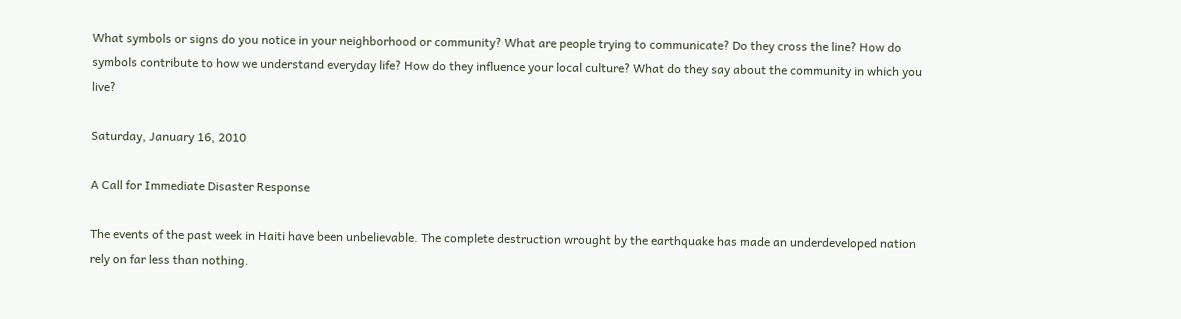What symbols or signs do you notice in your neighborhood or community? What are people trying to communicate? Do they cross the line? How do symbols contribute to how we understand everyday life? How do they influence your local culture? What do they say about the community in which you live?

Saturday, January 16, 2010

A Call for Immediate Disaster Response

The events of the past week in Haiti have been unbelievable. The complete destruction wrought by the earthquake has made an underdeveloped nation rely on far less than nothing.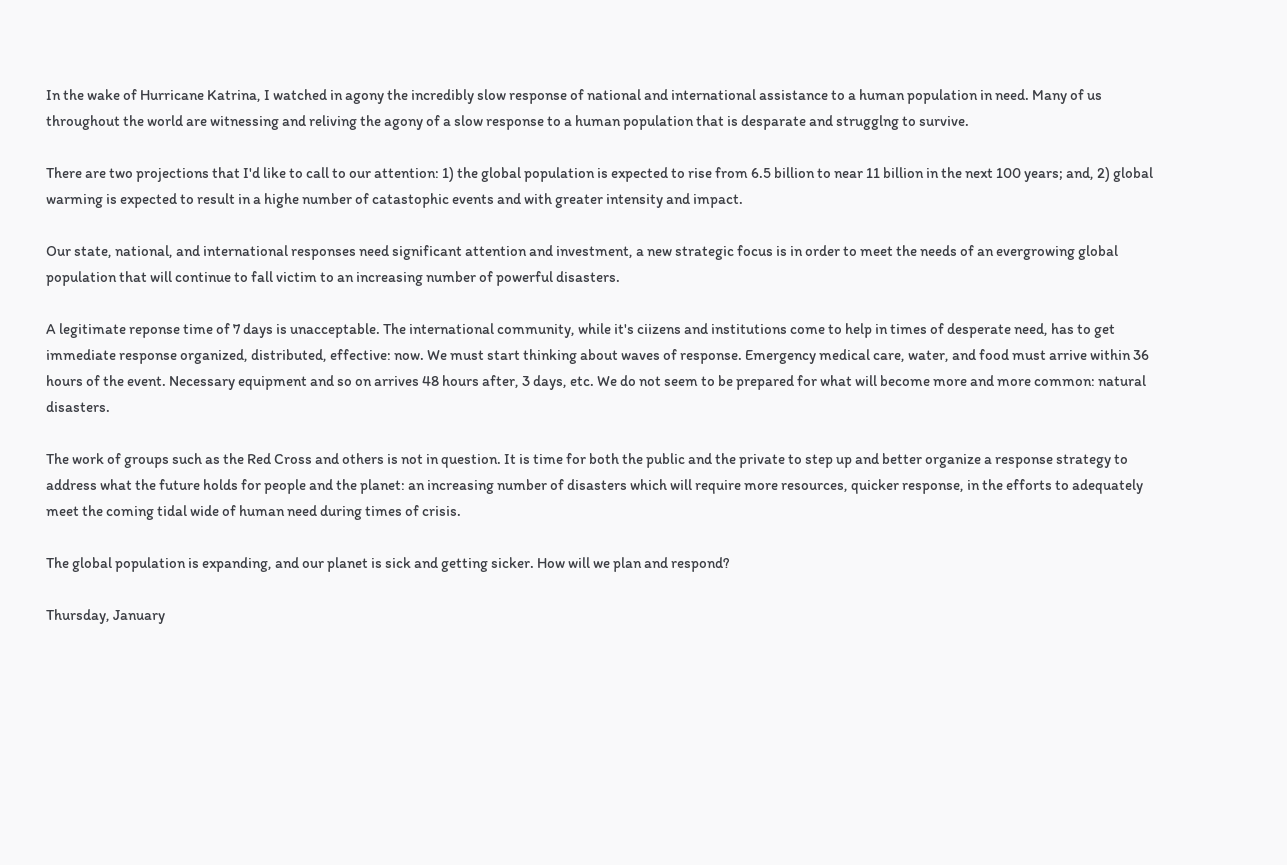In the wake of Hurricane Katrina, I watched in agony the incredibly slow response of national and international assistance to a human population in need. Many of us throughout the world are witnessing and reliving the agony of a slow response to a human population that is desparate and strugglng to survive.

There are two projections that I'd like to call to our attention: 1) the global population is expected to rise from 6.5 billion to near 11 billion in the next 100 years; and, 2) global warming is expected to result in a highe number of catastophic events and with greater intensity and impact.

Our state, national, and international responses need significant attention and investment, a new strategic focus is in order to meet the needs of an evergrowing global population that will continue to fall victim to an increasing number of powerful disasters.

A legitimate reponse time of 7 days is unacceptable. The international community, while it's ciizens and institutions come to help in times of desperate need, has to get immediate response organized, distributed, effective: now. We must start thinking about waves of response. Emergency medical care, water, and food must arrive within 36 hours of the event. Necessary equipment and so on arrives 48 hours after, 3 days, etc. We do not seem to be prepared for what will become more and more common: natural disasters.

The work of groups such as the Red Cross and others is not in question. It is time for both the public and the private to step up and better organize a response strategy to address what the future holds for people and the planet: an increasing number of disasters which will require more resources, quicker response, in the efforts to adequately meet the coming tidal wide of human need during times of crisis.

The global population is expanding, and our planet is sick and getting sicker. How will we plan and respond?

Thursday, January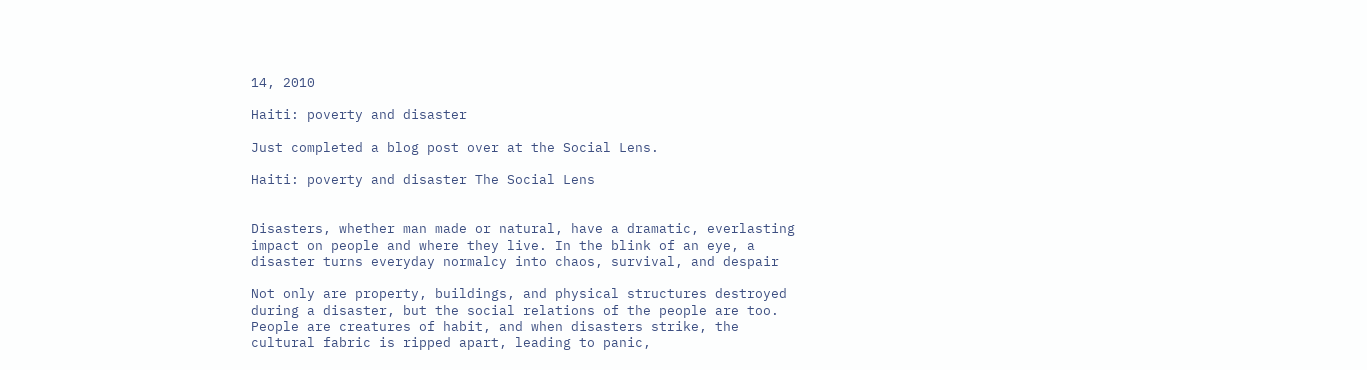14, 2010

Haiti: poverty and disaster

Just completed a blog post over at the Social Lens.

Haiti: poverty and disaster The Social Lens


Disasters, whether man made or natural, have a dramatic, everlasting impact on people and where they live. In the blink of an eye, a disaster turns everyday normalcy into chaos, survival, and despair

Not only are property, buildings, and physical structures destroyed during a disaster, but the social relations of the people are too. People are creatures of habit, and when disasters strike, the cultural fabric is ripped apart, leading to panic,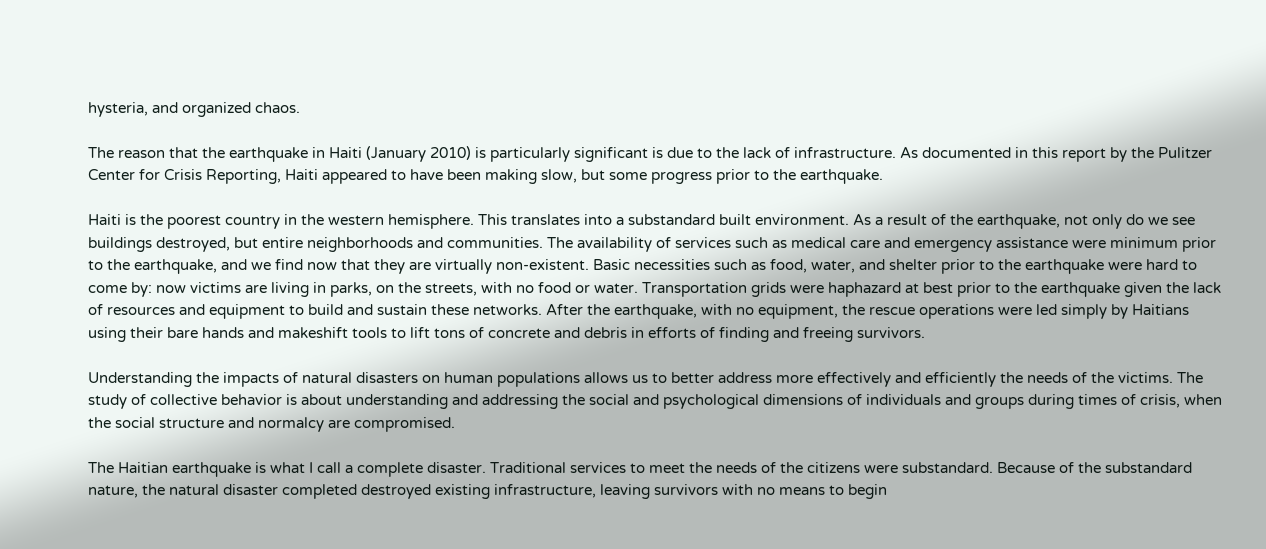hysteria, and organized chaos.

The reason that the earthquake in Haiti (January 2010) is particularly significant is due to the lack of infrastructure. As documented in this report by the Pulitzer Center for Crisis Reporting, Haiti appeared to have been making slow, but some progress prior to the earthquake.

Haiti is the poorest country in the western hemisphere. This translates into a substandard built environment. As a result of the earthquake, not only do we see buildings destroyed, but entire neighborhoods and communities. The availability of services such as medical care and emergency assistance were minimum prior to the earthquake, and we find now that they are virtually non-existent. Basic necessities such as food, water, and shelter prior to the earthquake were hard to come by: now victims are living in parks, on the streets, with no food or water. Transportation grids were haphazard at best prior to the earthquake given the lack of resources and equipment to build and sustain these networks. After the earthquake, with no equipment, the rescue operations were led simply by Haitians using their bare hands and makeshift tools to lift tons of concrete and debris in efforts of finding and freeing survivors.

Understanding the impacts of natural disasters on human populations allows us to better address more effectively and efficiently the needs of the victims. The study of collective behavior is about understanding and addressing the social and psychological dimensions of individuals and groups during times of crisis, when the social structure and normalcy are compromised.

The Haitian earthquake is what I call a complete disaster. Traditional services to meet the needs of the citizens were substandard. Because of the substandard nature, the natural disaster completed destroyed existing infrastructure, leaving survivors with no means to begin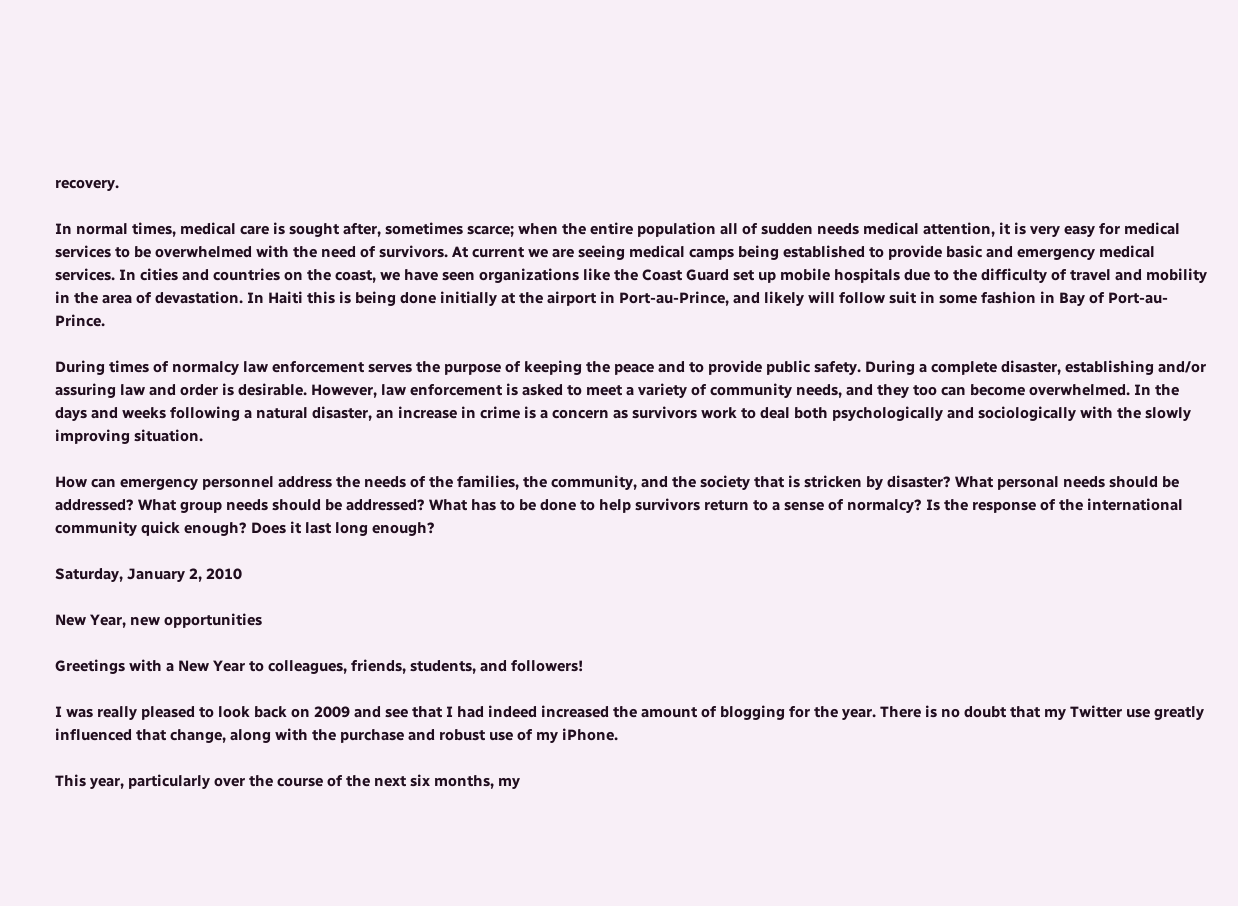recovery.

In normal times, medical care is sought after, sometimes scarce; when the entire population all of sudden needs medical attention, it is very easy for medical services to be overwhelmed with the need of survivors. At current we are seeing medical camps being established to provide basic and emergency medical services. In cities and countries on the coast, we have seen organizations like the Coast Guard set up mobile hospitals due to the difficulty of travel and mobility in the area of devastation. In Haiti this is being done initially at the airport in Port-au-Prince, and likely will follow suit in some fashion in Bay of Port-au-Prince.

During times of normalcy law enforcement serves the purpose of keeping the peace and to provide public safety. During a complete disaster, establishing and/or assuring law and order is desirable. However, law enforcement is asked to meet a variety of community needs, and they too can become overwhelmed. In the days and weeks following a natural disaster, an increase in crime is a concern as survivors work to deal both psychologically and sociologically with the slowly improving situation.

How can emergency personnel address the needs of the families, the community, and the society that is stricken by disaster? What personal needs should be addressed? What group needs should be addressed? What has to be done to help survivors return to a sense of normalcy? Is the response of the international community quick enough? Does it last long enough?

Saturday, January 2, 2010

New Year, new opportunities

Greetings with a New Year to colleagues, friends, students, and followers!

I was really pleased to look back on 2009 and see that I had indeed increased the amount of blogging for the year. There is no doubt that my Twitter use greatly influenced that change, along with the purchase and robust use of my iPhone.

This year, particularly over the course of the next six months, my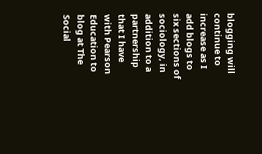blogging will continue to increase as I add blogs to six sections of sociology, in addition to a partnership that I have with Pearson Education to blog at The Social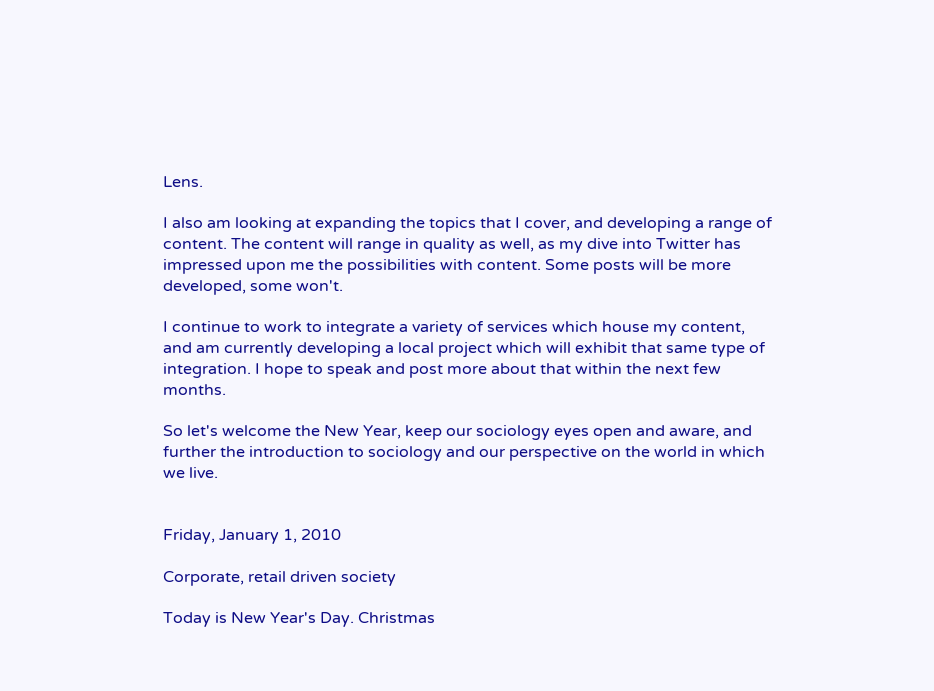Lens.

I also am looking at expanding the topics that I cover, and developing a range of content. The content will range in quality as well, as my dive into Twitter has impressed upon me the possibilities with content. Some posts will be more developed, some won't.

I continue to work to integrate a variety of services which house my content, and am currently developing a local project which will exhibit that same type of integration. I hope to speak and post more about that within the next few months.

So let's welcome the New Year, keep our sociology eyes open and aware, and further the introduction to sociology and our perspective on the world in which we live.


Friday, January 1, 2010

Corporate, retail driven society

Today is New Year's Day. Christmas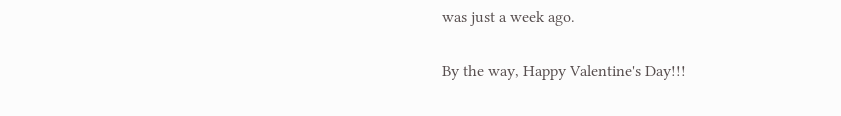was just a week ago.

By the way, Happy Valentine's Day!!!